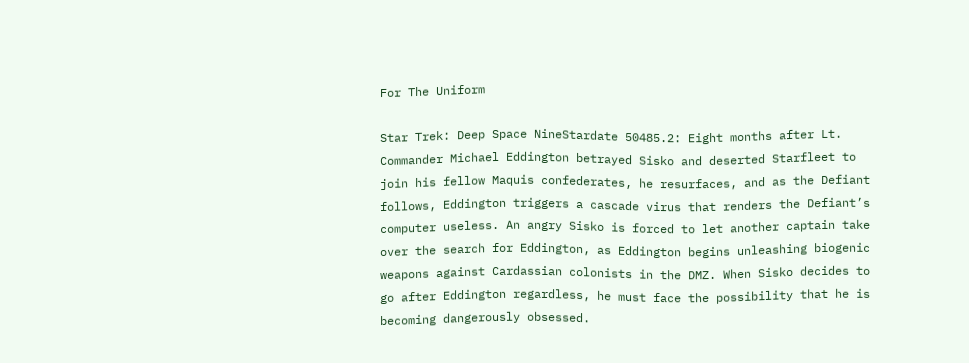For The Uniform

Star Trek: Deep Space NineStardate 50485.2: Eight months after Lt. Commander Michael Eddington betrayed Sisko and deserted Starfleet to join his fellow Maquis confederates, he resurfaces, and as the Defiant follows, Eddington triggers a cascade virus that renders the Defiant’s computer useless. An angry Sisko is forced to let another captain take over the search for Eddington, as Eddington begins unleashing biogenic weapons against Cardassian colonists in the DMZ. When Sisko decides to go after Eddington regardless, he must face the possibility that he is becoming dangerously obsessed.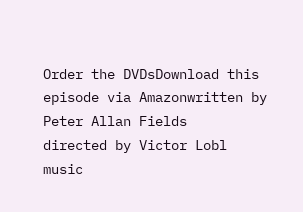Order the DVDsDownload this episode via Amazonwritten by Peter Allan Fields
directed by Victor Lobl
music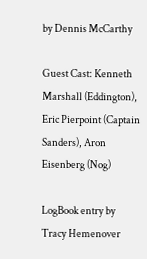by Dennis McCarthy

Guest Cast: Kenneth Marshall (Eddington), Eric Pierpoint (Captain Sanders), Aron Eisenberg (Nog)

LogBook entry by Tracy Hemenover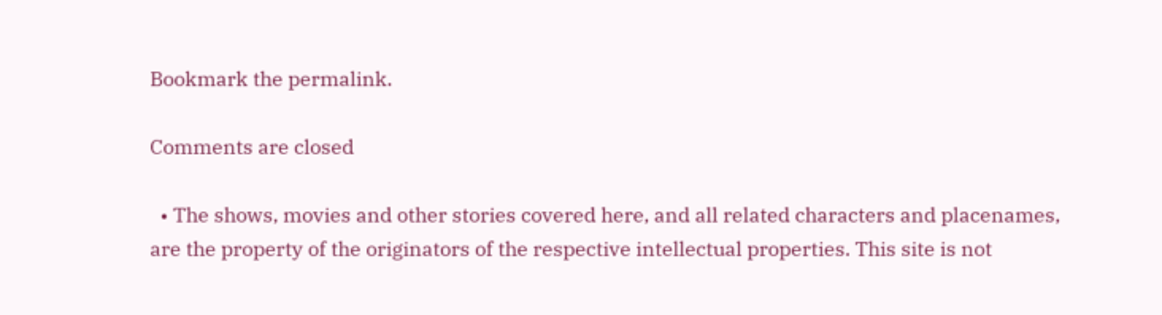Bookmark the permalink.

Comments are closed

  • The shows, movies and other stories covered here, and all related characters and placenames, are the property of the originators of the respective intellectual properties. This site is not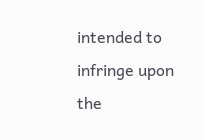intended to infringe upon the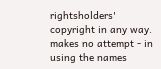rightsholders' copyright in any way. makes no attempt - in using the names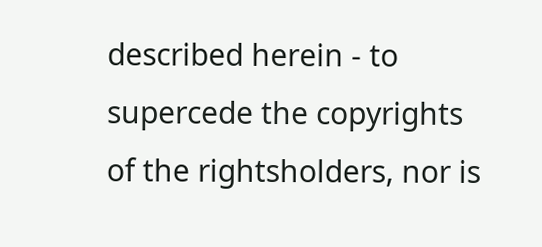described herein - to supercede the copyrights of the rightsholders, nor is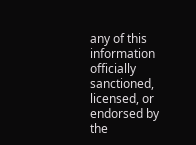any of this information officially sanctioned, licensed, or endorsed by the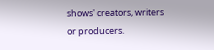shows' creators, writers or producers.